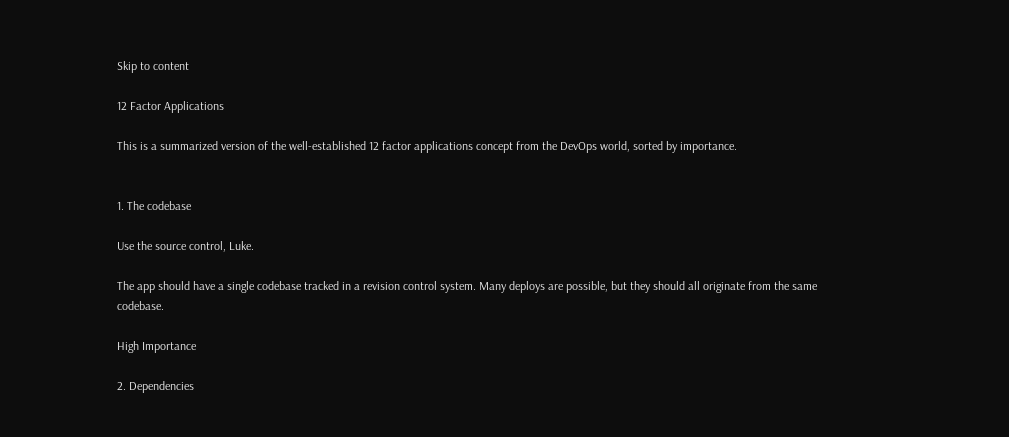Skip to content

12 Factor Applications

This is a summarized version of the well-established 12 factor applications concept from the DevOps world, sorted by importance.


1. The codebase

Use the source control, Luke.

The app should have a single codebase tracked in a revision control system. Many deploys are possible, but they should all originate from the same codebase.

High Importance

2. Dependencies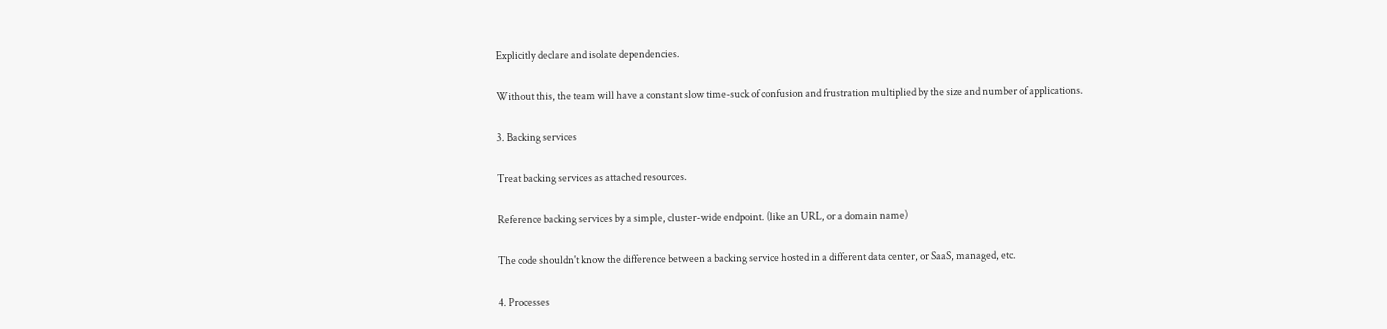Explicitly declare and isolate dependencies.

Without this, the team will have a constant slow time-suck of confusion and frustration multiplied by the size and number of applications.

3. Backing services

Treat backing services as attached resources.

Reference backing services by a simple, cluster-wide endpoint. (like an URL, or a domain name)

The code shouldn't know the difference between a backing service hosted in a different data center, or SaaS, managed, etc.

4. Processes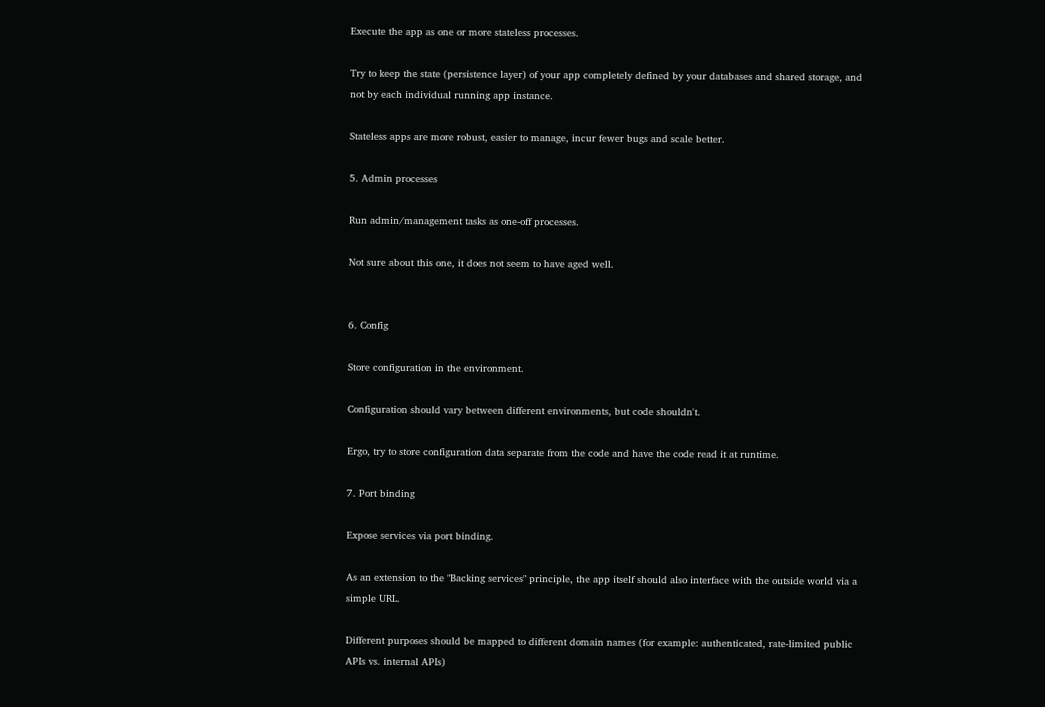Execute the app as one or more stateless processes.

Try to keep the state (persistence layer) of your app completely defined by your databases and shared storage, and not by each individual running app instance.

Stateless apps are more robust, easier to manage, incur fewer bugs and scale better.

5. Admin processes

Run admin/management tasks as one-off processes.

Not sure about this one, it does not seem to have aged well.


6. Config

Store configuration in the environment.

Configuration should vary between different environments, but code shouldn't.

Ergo, try to store configuration data separate from the code and have the code read it at runtime.

7. Port binding

Expose services via port binding.

As an extension to the "Backing services" principle, the app itself should also interface with the outside world via a simple URL.

Different purposes should be mapped to different domain names (for example: authenticated, rate-limited public APIs vs. internal APIs)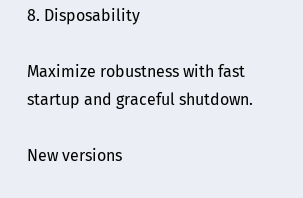8. Disposability

Maximize robustness with fast startup and graceful shutdown.

New versions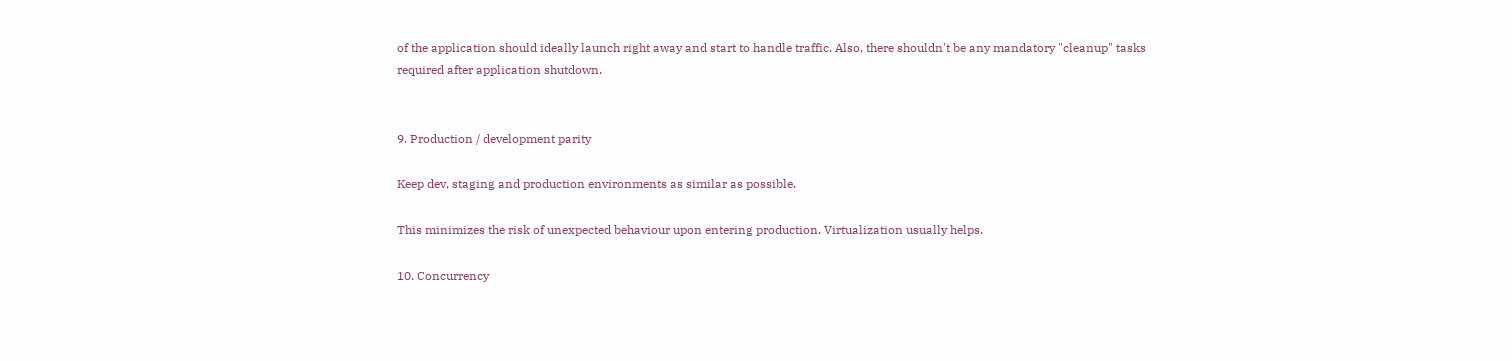of the application should ideally launch right away and start to handle traffic. Also, there shouldn't be any mandatory "cleanup" tasks required after application shutdown.


9. Production / development parity

Keep dev, staging and production environments as similar as possible.

This minimizes the risk of unexpected behaviour upon entering production. Virtualization usually helps.

10. Concurrency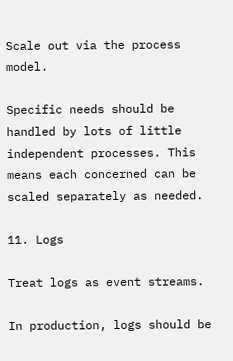Scale out via the process model.

Specific needs should be handled by lots of little independent processes. This means each concerned can be scaled separately as needed.

11. Logs

Treat logs as event streams.

In production, logs should be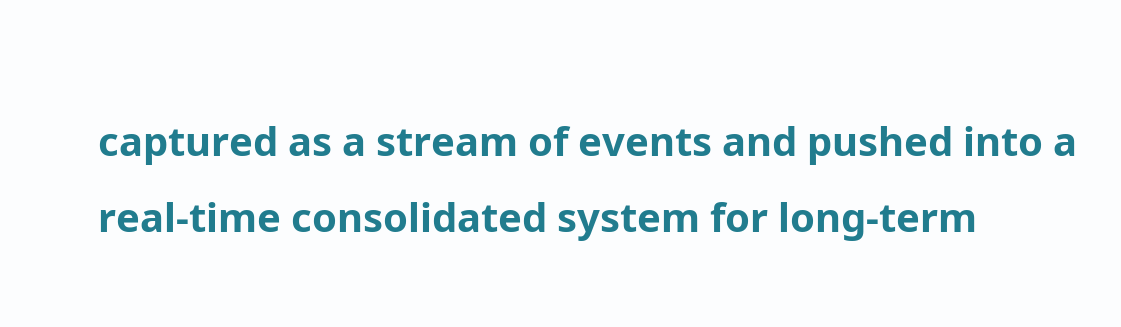captured as a stream of events and pushed into a real-time consolidated system for long-term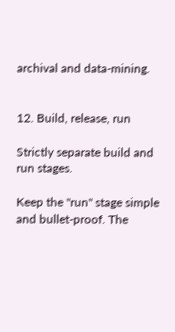archival and data-mining.


12. Build, release, run

Strictly separate build and run stages.

Keep the "run" stage simple and bullet-proof. The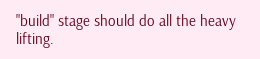"build" stage should do all the heavy lifting.